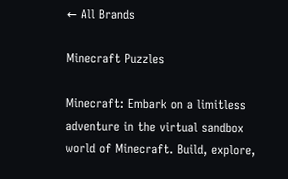← All Brands

Minecraft Puzzles

Minecraft: Embark on a limitless adventure in the virtual sandbox world of Minecraft. Build, explore,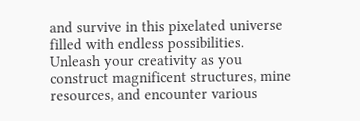and survive in this pixelated universe filled with endless possibilities. Unleash your creativity as you construct magnificent structures, mine resources, and encounter various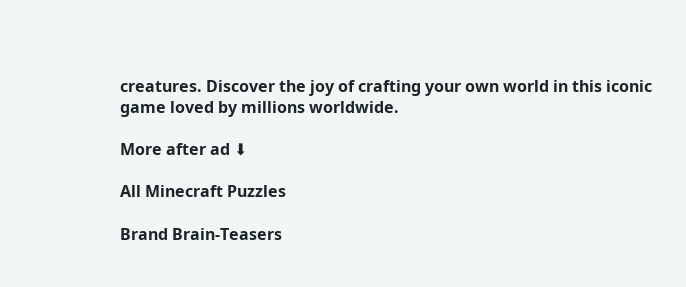creatures. Discover the joy of crafting your own world in this iconic game loved by millions worldwide.

More after ad ⬇

All Minecraft Puzzles

Brand Brain-Teasers